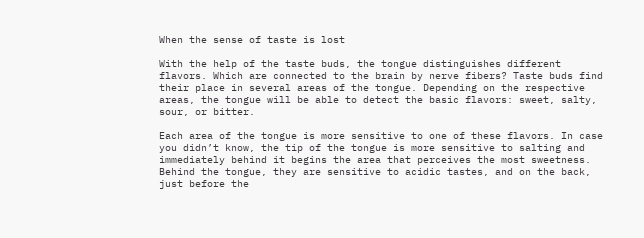When the sense of taste is lost

With the help of the taste buds, the tongue distinguishes different flavors. Which are connected to the brain by nerve fibers? Taste buds find their place in several areas of the tongue. Depending on the respective areas, the tongue will be able to detect the basic flavors: sweet, salty, sour, or bitter.

Each area of the tongue is more sensitive to one of these flavors. In case you didn’t know, the tip of the tongue is more sensitive to salting and immediately behind it begins the area that perceives the most sweetness. Behind the tongue, they are sensitive to acidic tastes, and on the back, just before the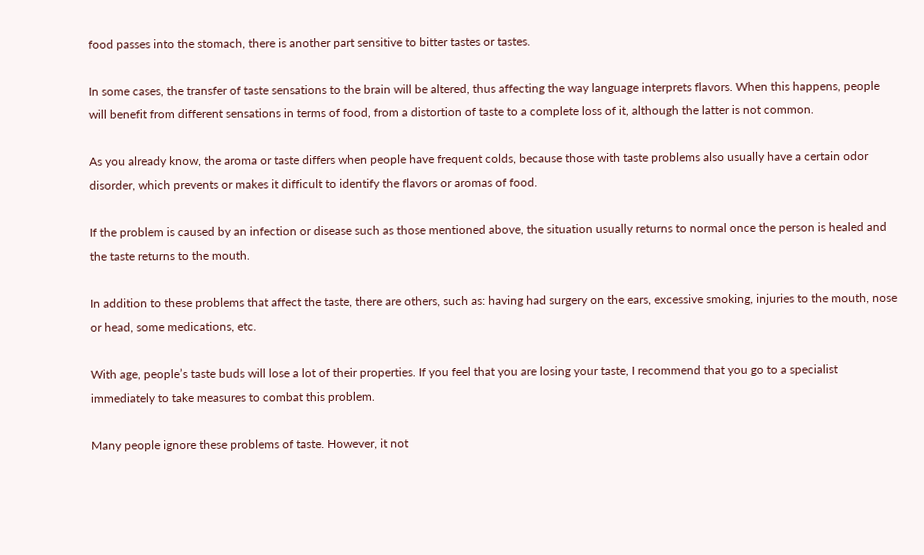food passes into the stomach, there is another part sensitive to bitter tastes or tastes.

In some cases, the transfer of taste sensations to the brain will be altered, thus affecting the way language interprets flavors. When this happens, people will benefit from different sensations in terms of food, from a distortion of taste to a complete loss of it, although the latter is not common.

As you already know, the aroma or taste differs when people have frequent colds, because those with taste problems also usually have a certain odor disorder, which prevents or makes it difficult to identify the flavors or aromas of food.

If the problem is caused by an infection or disease such as those mentioned above, the situation usually returns to normal once the person is healed and the taste returns to the mouth.

In addition to these problems that affect the taste, there are others, such as: having had surgery on the ears, excessive smoking, injuries to the mouth, nose or head, some medications, etc.

With age, people’s taste buds will lose a lot of their properties. If you feel that you are losing your taste, I recommend that you go to a specialist immediately to take measures to combat this problem.

Many people ignore these problems of taste. However, it not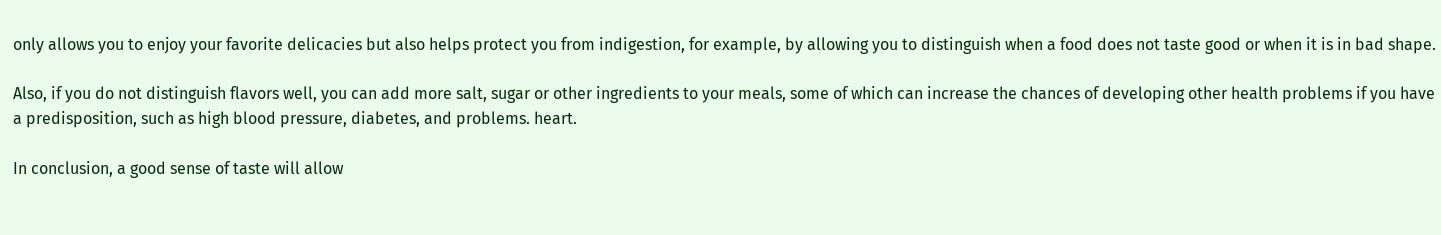only allows you to enjoy your favorite delicacies but also helps protect you from indigestion, for example, by allowing you to distinguish when a food does not taste good or when it is in bad shape.

Also, if you do not distinguish flavors well, you can add more salt, sugar or other ingredients to your meals, some of which can increase the chances of developing other health problems if you have a predisposition, such as high blood pressure, diabetes, and problems. heart.

In conclusion, a good sense of taste will allow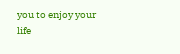you to enjoy your life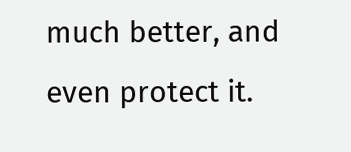much better, and even protect it.